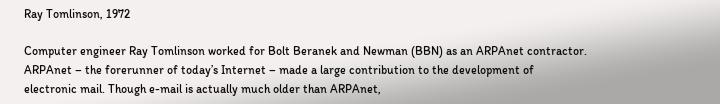Ray Tomlinson, 1972

Computer engineer Ray Tomlinson worked for Bolt Beranek and Newman (BBN) as an ARPAnet contractor. ARPAnet – the forerunner of today’s Internet – made a large contribution to the development of electronic mail. Though e-mail is actually much older than ARPAnet,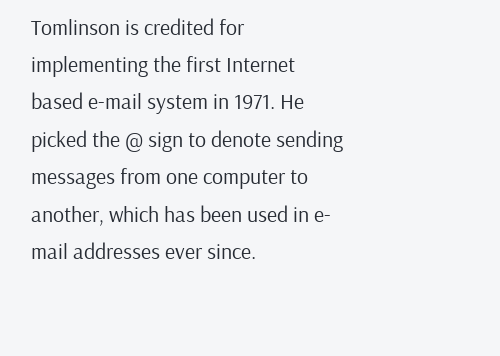Tomlinson is credited for implementing the first Internet based e-mail system in 1971. He picked the @ sign to denote sending messages from one computer to another, which has been used in e-mail addresses ever since.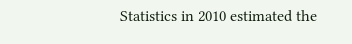Statistics in 2010 estimated the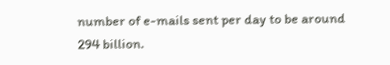number of e-mails sent per day to be around 294 billion.